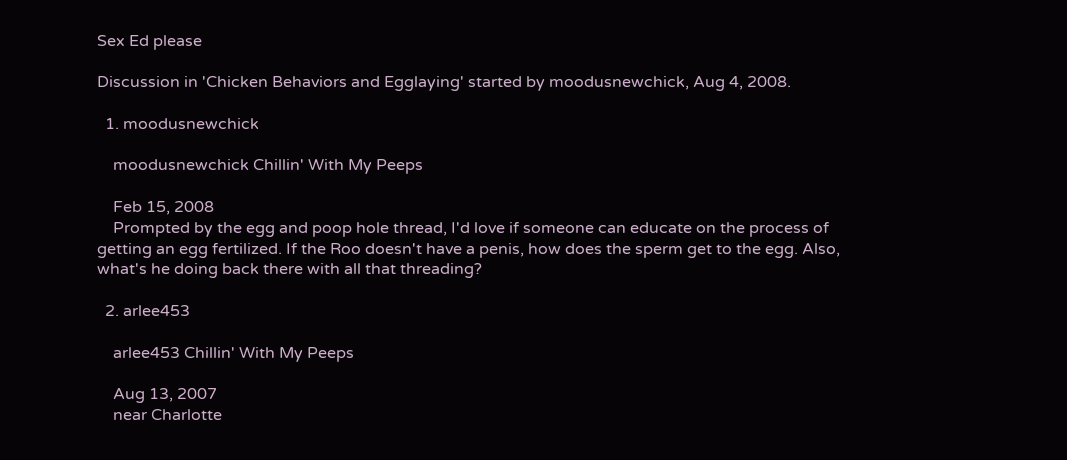Sex Ed please

Discussion in 'Chicken Behaviors and Egglaying' started by moodusnewchick, Aug 4, 2008.

  1. moodusnewchick

    moodusnewchick Chillin' With My Peeps

    Feb 15, 2008
    Prompted by the egg and poop hole thread, I'd love if someone can educate on the process of getting an egg fertilized. If the Roo doesn't have a penis, how does the sperm get to the egg. Also, what's he doing back there with all that threading?

  2. arlee453

    arlee453 Chillin' With My Peeps

    Aug 13, 2007
    near Charlotte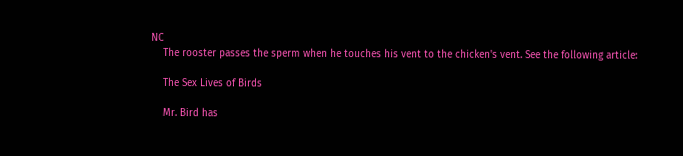NC
    The rooster passes the sperm when he touches his vent to the chicken's vent. See the following article:

    The Sex Lives of Birds

    Mr. Bird has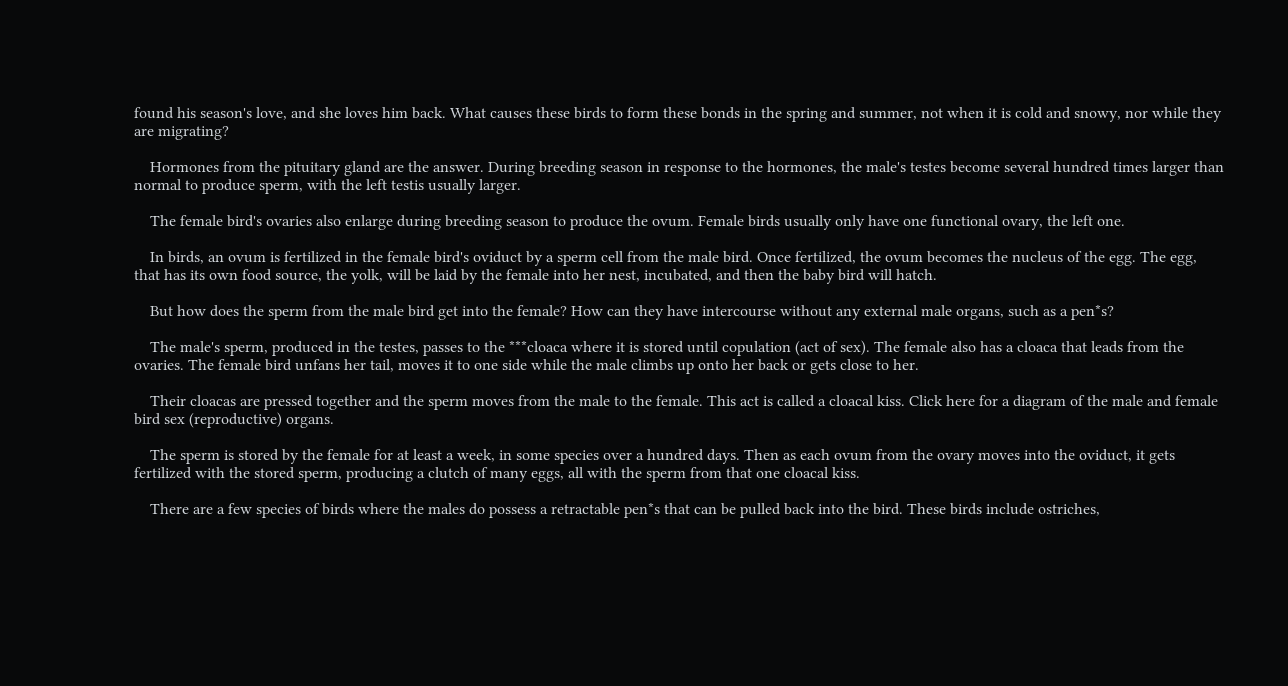found his season's love, and she loves him back. What causes these birds to form these bonds in the spring and summer, not when it is cold and snowy, nor while they are migrating?

    Hormones from the pituitary gland are the answer. During breeding season in response to the hormones, the male's testes become several hundred times larger than normal to produce sperm, with the left testis usually larger.

    The female bird's ovaries also enlarge during breeding season to produce the ovum. Female birds usually only have one functional ovary, the left one.

    In birds, an ovum is fertilized in the female bird's oviduct by a sperm cell from the male bird. Once fertilized, the ovum becomes the nucleus of the egg. The egg, that has its own food source, the yolk, will be laid by the female into her nest, incubated, and then the baby bird will hatch.

    But how does the sperm from the male bird get into the female? How can they have intercourse without any external male organs, such as a pen*s?

    The male's sperm, produced in the testes, passes to the ***cloaca where it is stored until copulation (act of sex). The female also has a cloaca that leads from the ovaries. The female bird unfans her tail, moves it to one side while the male climbs up onto her back or gets close to her.

    Their cloacas are pressed together and the sperm moves from the male to the female. This act is called a cloacal kiss. Click here for a diagram of the male and female bird sex (reproductive) organs.

    The sperm is stored by the female for at least a week, in some species over a hundred days. Then as each ovum from the ovary moves into the oviduct, it gets fertilized with the stored sperm, producing a clutch of many eggs, all with the sperm from that one cloacal kiss.

    There are a few species of birds where the males do possess a retractable pen*s that can be pulled back into the bird. These birds include ostriches,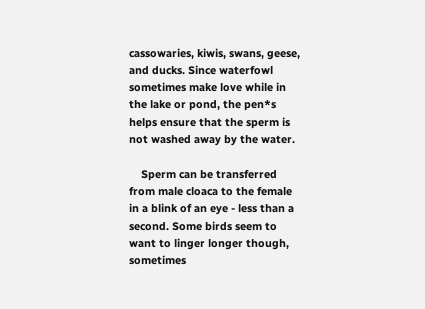cassowaries, kiwis, swans, geese, and ducks. Since waterfowl sometimes make love while in the lake or pond, the pen*s helps ensure that the sperm is not washed away by the water.

    Sperm can be transferred from male cloaca to the female in a blink of an eye - less than a second. Some birds seem to want to linger longer though, sometimes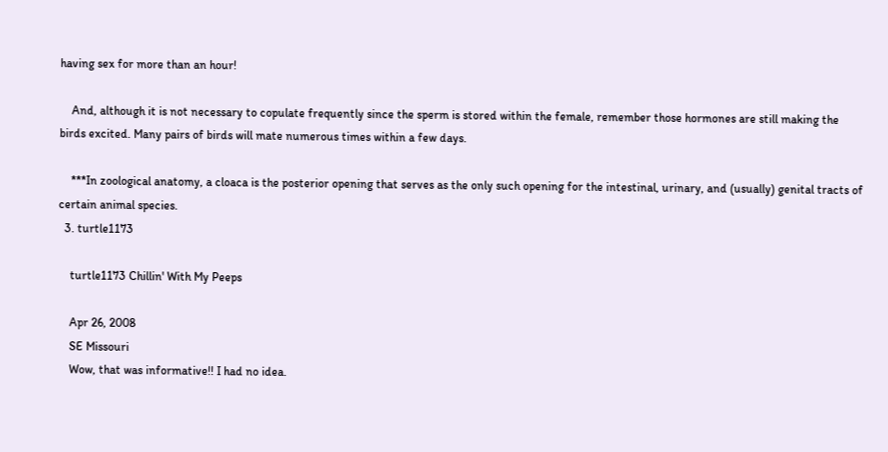having sex for more than an hour!

    And, although it is not necessary to copulate frequently since the sperm is stored within the female, remember those hormones are still making the birds excited. Many pairs of birds will mate numerous times within a few days.

    ***In zoological anatomy, a cloaca is the posterior opening that serves as the only such opening for the intestinal, urinary, and (usually) genital tracts of certain animal species.
  3. turtle1173

    turtle1173 Chillin' With My Peeps

    Apr 26, 2008
    SE Missouri
    Wow, that was informative!! I had no idea.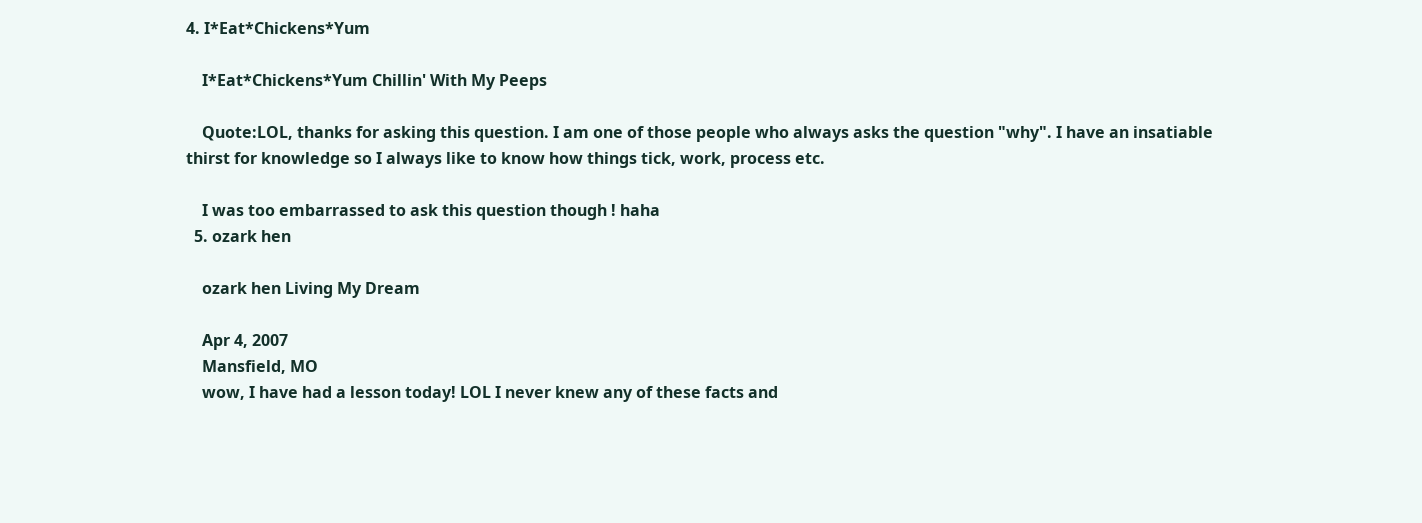4. I*Eat*Chickens*Yum

    I*Eat*Chickens*Yum Chillin' With My Peeps

    Quote:LOL, thanks for asking this question. I am one of those people who always asks the question "why". I have an insatiable thirst for knowledge so I always like to know how things tick, work, process etc.

    I was too embarrassed to ask this question though ! haha
  5. ozark hen

    ozark hen Living My Dream

    Apr 4, 2007
    Mansfield, MO
    wow, I have had a lesson today! LOL I never knew any of these facts and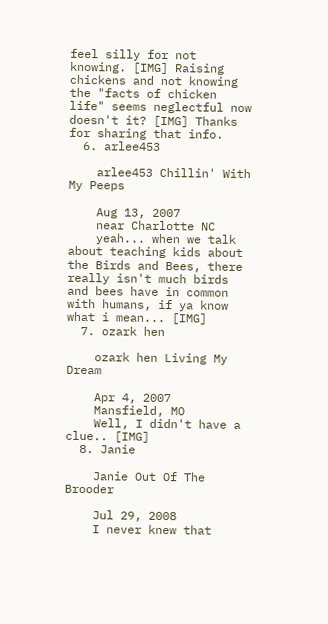feel silly for not knowing. [IMG] Raising chickens and not knowing the "facts of chicken life" seems neglectful now doesn't it? [IMG] Thanks for sharing that info.
  6. arlee453

    arlee453 Chillin' With My Peeps

    Aug 13, 2007
    near Charlotte NC
    yeah... when we talk about teaching kids about the Birds and Bees, there really isn't much birds and bees have in common with humans, if ya know what i mean... [IMG]
  7. ozark hen

    ozark hen Living My Dream

    Apr 4, 2007
    Mansfield, MO
    Well, I didn't have a clue.. [IMG]
  8. Janie

    Janie Out Of The Brooder

    Jul 29, 2008
    I never knew that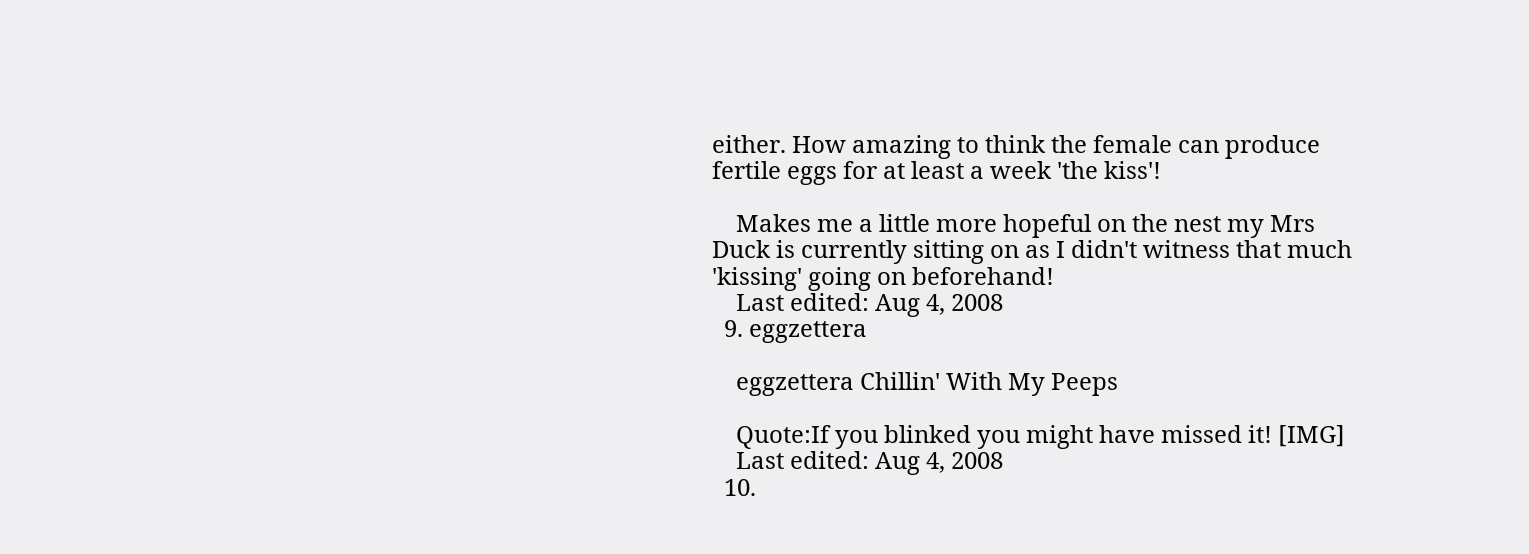either. How amazing to think the female can produce fertile eggs for at least a week 'the kiss'!

    Makes me a little more hopeful on the nest my Mrs Duck is currently sitting on as I didn't witness that much 'kissing' going on beforehand!
    Last edited: Aug 4, 2008
  9. eggzettera

    eggzettera Chillin' With My Peeps

    Quote:If you blinked you might have missed it! [IMG]
    Last edited: Aug 4, 2008
  10.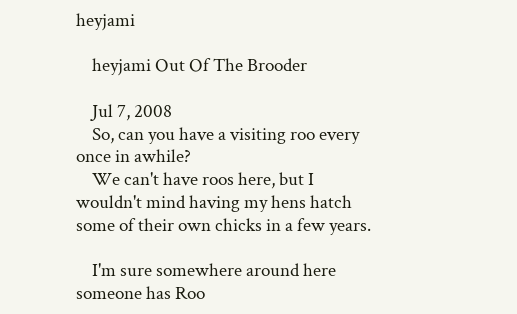heyjami

    heyjami Out Of The Brooder

    Jul 7, 2008
    So, can you have a visiting roo every once in awhile?
    We can't have roos here, but I wouldn't mind having my hens hatch some of their own chicks in a few years.

    I'm sure somewhere around here someone has Roo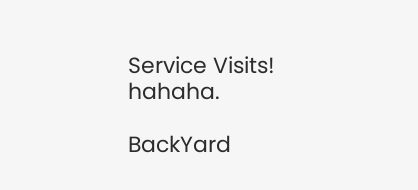Service Visits! hahaha.

BackYard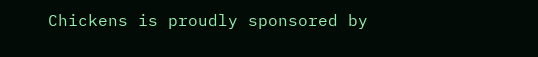Chickens is proudly sponsored by